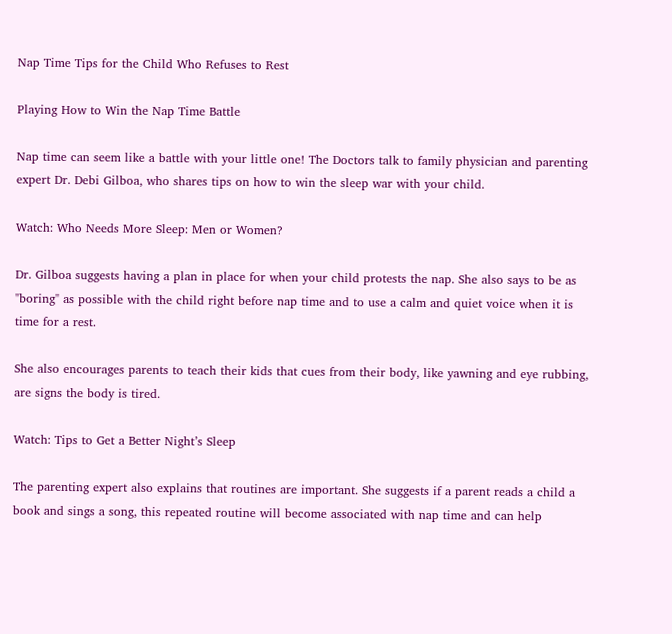Nap Time Tips for the Child Who Refuses to Rest

Playing How to Win the Nap Time Battle

Nap time can seem like a battle with your little one! The Doctors talk to family physician and parenting expert Dr. Debi Gilboa, who shares tips on how to win the sleep war with your child.

Watch: Who Needs More Sleep: Men or Women?

Dr. Gilboa suggests having a plan in place for when your child protests the nap. She also says to be as "boring" as possible with the child right before nap time and to use a calm and quiet voice when it is time for a rest.

She also encourages parents to teach their kids that cues from their body, like yawning and eye rubbing, are signs the body is tired.

Watch: Tips to Get a Better Night’s Sleep

The parenting expert also explains that routines are important. She suggests if a parent reads a child a book and sings a song, this repeated routine will become associated with nap time and can help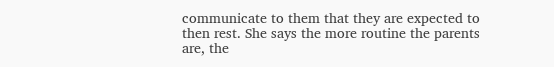communicate to them that they are expected to then rest. She says the more routine the parents are, the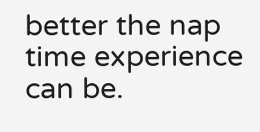better the nap time experience can be.